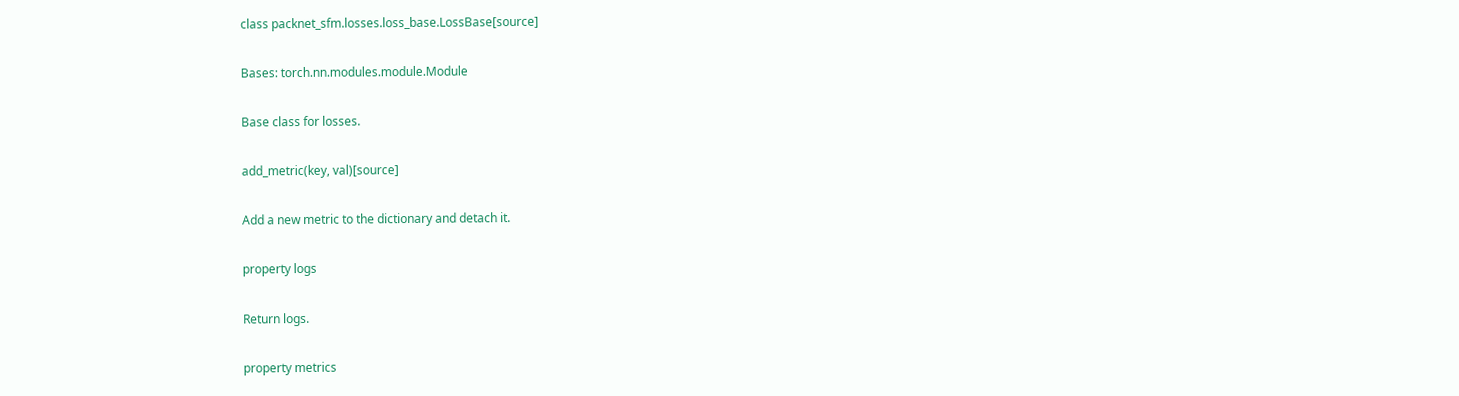class packnet_sfm.losses.loss_base.LossBase[source]

Bases: torch.nn.modules.module.Module

Base class for losses.

add_metric(key, val)[source]

Add a new metric to the dictionary and detach it.

property logs

Return logs.

property metrics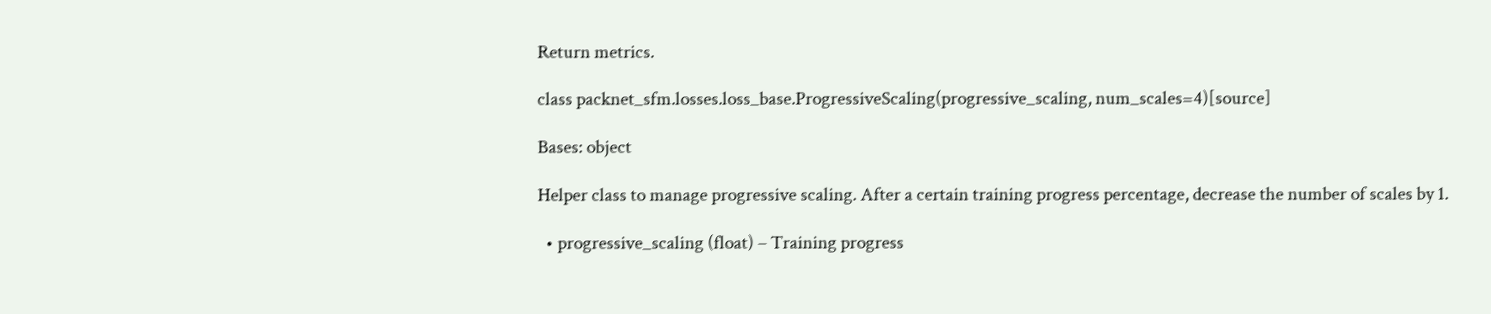Return metrics.

class packnet_sfm.losses.loss_base.ProgressiveScaling(progressive_scaling, num_scales=4)[source]

Bases: object

Helper class to manage progressive scaling. After a certain training progress percentage, decrease the number of scales by 1.

  • progressive_scaling (float) – Training progress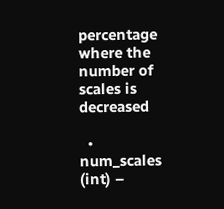percentage where the number of scales is decreased

  • num_scales (int) –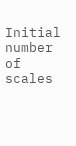Initial number of scales